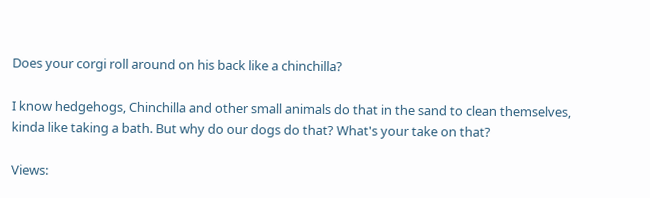Does your corgi roll around on his back like a chinchilla?

I know hedgehogs, Chinchilla and other small animals do that in the sand to clean themselves, kinda like taking a bath. But why do our dogs do that? What's your take on that?

Views: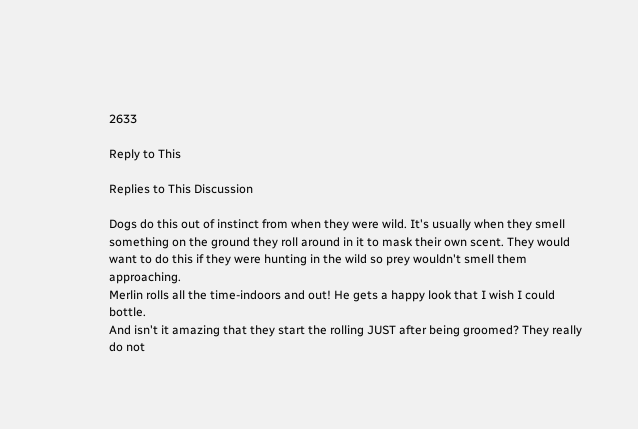2633

Reply to This

Replies to This Discussion

Dogs do this out of instinct from when they were wild. It's usually when they smell something on the ground they roll around in it to mask their own scent. They would want to do this if they were hunting in the wild so prey wouldn't smell them approaching.
Merlin rolls all the time-indoors and out! He gets a happy look that I wish I could bottle.
And isn't it amazing that they start the rolling JUST after being groomed? They really do not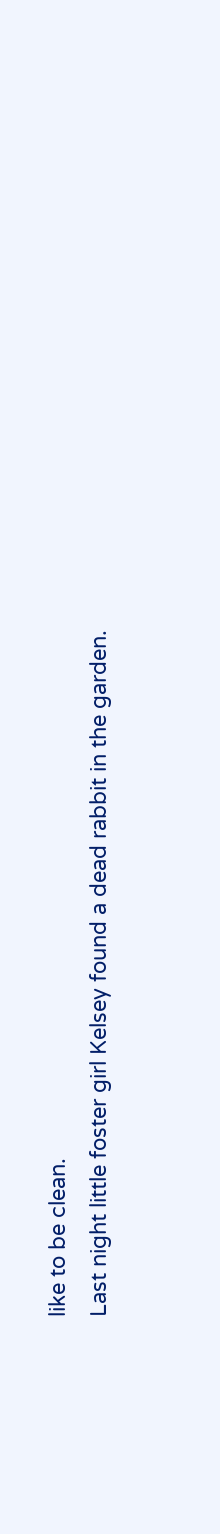like to be clean.
Last night little foster girl Kelsey found a dead rabbit in the garden.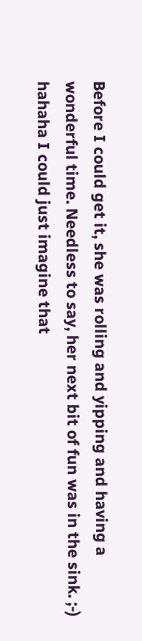Before I could get it, she was rolling and yipping and having a wonderful time. Needless to say, her next bit of fun was in the sink. ;-)
hahaha I could just imagine that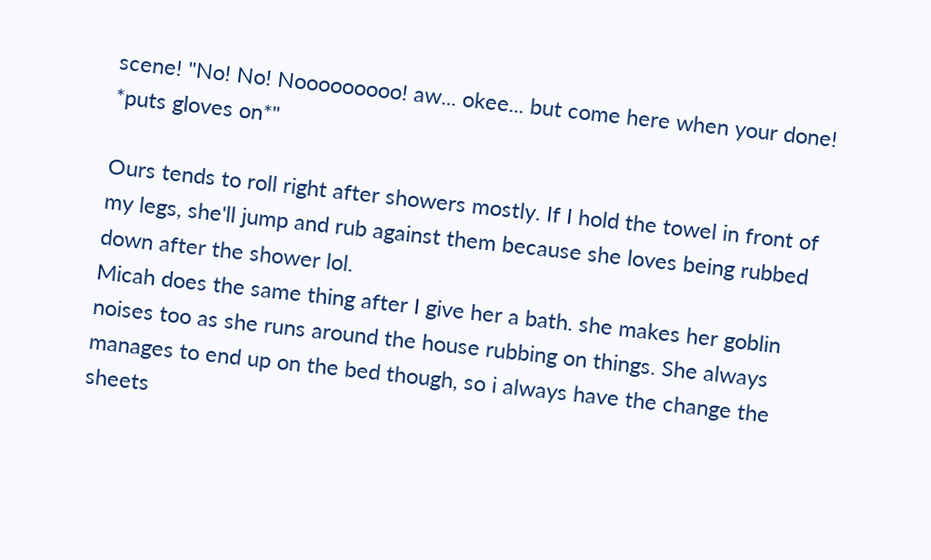scene! "No! No! Nooooooooo! aw... okee... but come here when your done! *puts gloves on*"

Ours tends to roll right after showers mostly. If I hold the towel in front of my legs, she'll jump and rub against them because she loves being rubbed down after the shower lol.
Micah does the same thing after I give her a bath. she makes her goblin noises too as she runs around the house rubbing on things. She always manages to end up on the bed though, so i always have the change the sheets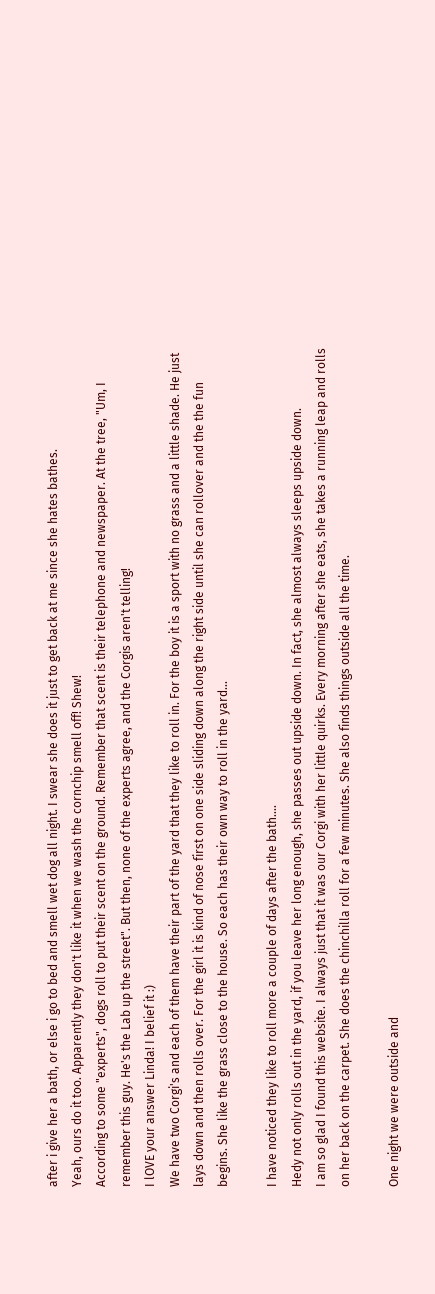after i give her a bath, or else i go to bed and smell wet dog all night. I swear she does it just to get back at me since she hates bathes.
Yeah, ours do it too. Apparently they don't like it when we wash the cornchip smell off! Shew!
According to some "experts", dogs roll to put their scent on the ground. Remember that scent is their telephone and newspaper. At the tree, "Um, I remember this guy. He's the Lab up the street". But then, none of the experts agree, and the Corgis aren't telling!
I lOVE your answer Linda! I belief it :)
We have two Corgi's and each of them have their part of the yard that they like to roll in. For the boy it is a sport with no grass and a little shade. He just lays down and then rolls over. For the girl it is kind of nose first on one side sliding down along the right side until she can rollover and the the fun begins. She like the grass close to the house. So each has their own way to roll in the yard...

I have noticed they like to roll more a couple of days after the bath....
Hedy not only rolls out in the yard, if you leave her long enough, she passes out upside down. In fact, she almost always sleeps upside down.
I am so glad I found this website. I always just that it was our Corgi with her little quirks. Every morning after she eats, she takes a running leap and rolls on her back on the carpet. She does the chinchilla roll for a few minutes. She also finds things outside all the time.

One night we were outside and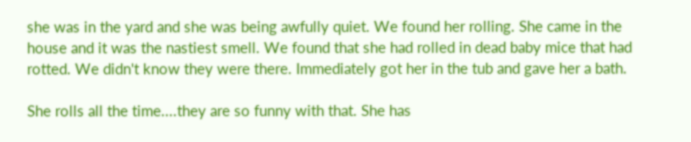she was in the yard and she was being awfully quiet. We found her rolling. She came in the house and it was the nastiest smell. We found that she had rolled in dead baby mice that had rotted. We didn't know they were there. Immediately got her in the tub and gave her a bath.

She rolls all the time....they are so funny with that. She has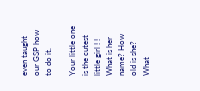even taught our GSP how to do it.

Your little one is the cutest little girl ! ! What is her name? How old is she? What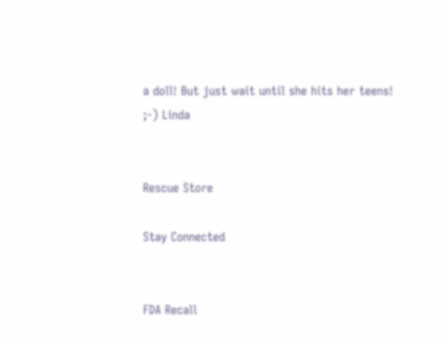a doll! But just wait until she hits her teens! ;-) Linda


Rescue Store

Stay Connected


FDA Recall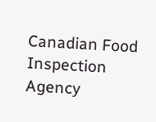Canadian Food Inspection Agency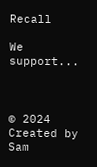Recall

We support...



© 2024   Created by Sam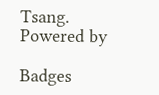Tsang.   Powered by

Badges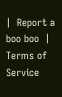|  Report a boo boo  |  Terms of Service